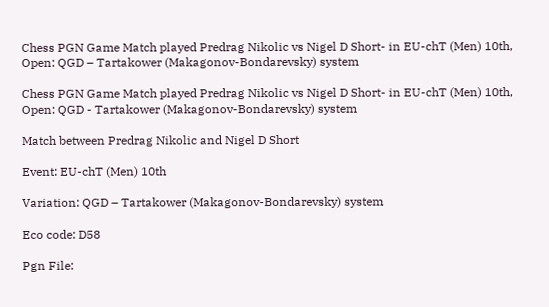Chess PGN Game Match played Predrag Nikolic vs Nigel D Short- in EU-chT (Men) 10th, Open: QGD – Tartakower (Makagonov-Bondarevsky) system

Chess PGN Game Match played Predrag Nikolic vs Nigel D Short- in EU-chT (Men) 10th, Open: QGD - Tartakower (Makagonov-Bondarevsky) system

Match between Predrag Nikolic and Nigel D Short

Event: EU-chT (Men) 10th

Variation: QGD – Tartakower (Makagonov-Bondarevsky) system

Eco code: D58

Pgn File: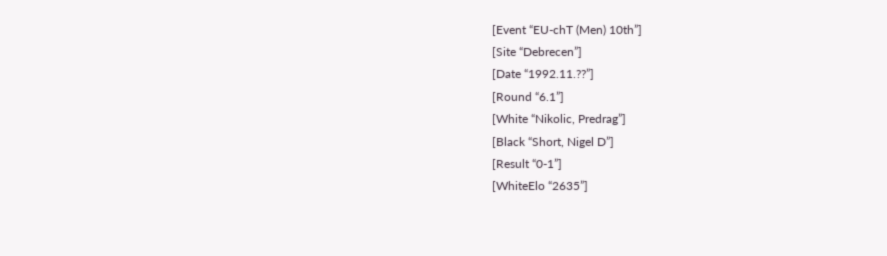[Event “EU-chT (Men) 10th”]
[Site “Debrecen”]
[Date “1992.11.??”]
[Round “6.1”]
[White “Nikolic, Predrag”]
[Black “Short, Nigel D”]
[Result “0-1”]
[WhiteElo “2635”]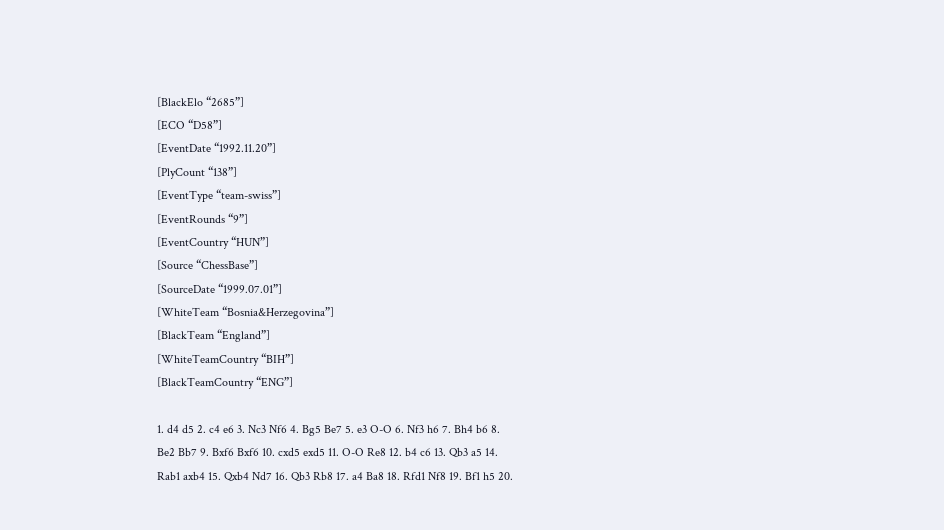[BlackElo “2685”]
[ECO “D58”]
[EventDate “1992.11.20”]
[PlyCount “138”]
[EventType “team-swiss”]
[EventRounds “9”]
[EventCountry “HUN”]
[Source “ChessBase”]
[SourceDate “1999.07.01”]
[WhiteTeam “Bosnia&Herzegovina”]
[BlackTeam “England”]
[WhiteTeamCountry “BIH”]
[BlackTeamCountry “ENG”]

1. d4 d5 2. c4 e6 3. Nc3 Nf6 4. Bg5 Be7 5. e3 O-O 6. Nf3 h6 7. Bh4 b6 8.
Be2 Bb7 9. Bxf6 Bxf6 10. cxd5 exd5 11. O-O Re8 12. b4 c6 13. Qb3 a5 14.
Rab1 axb4 15. Qxb4 Nd7 16. Qb3 Rb8 17. a4 Ba8 18. Rfd1 Nf8 19. Bf1 h5 20.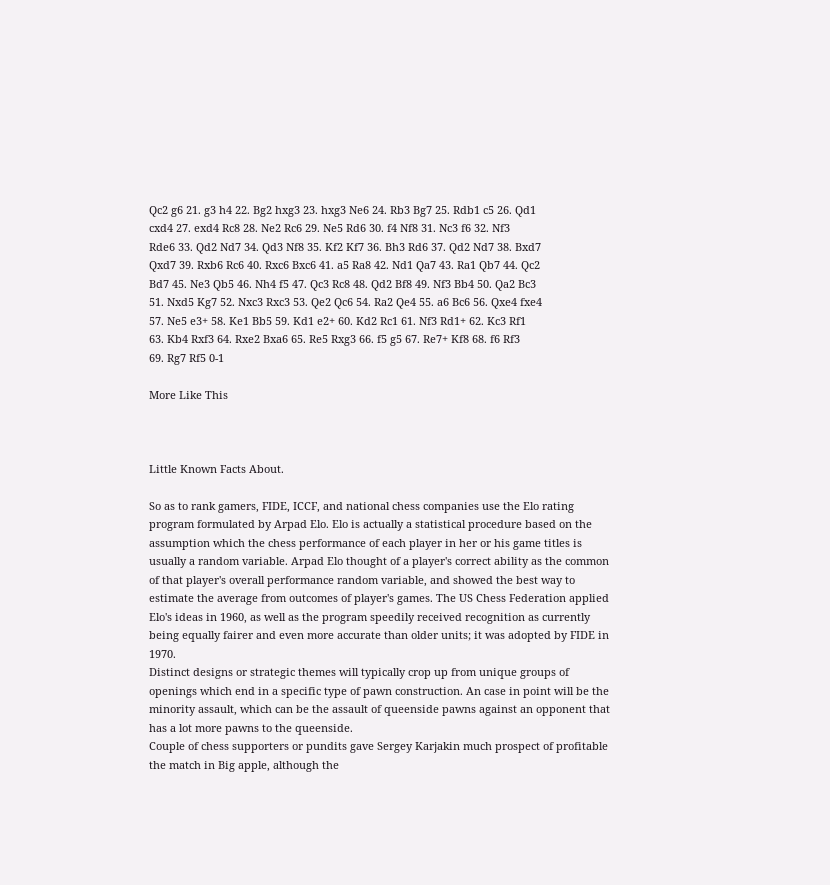Qc2 g6 21. g3 h4 22. Bg2 hxg3 23. hxg3 Ne6 24. Rb3 Bg7 25. Rdb1 c5 26. Qd1
cxd4 27. exd4 Rc8 28. Ne2 Rc6 29. Ne5 Rd6 30. f4 Nf8 31. Nc3 f6 32. Nf3
Rde6 33. Qd2 Nd7 34. Qd3 Nf8 35. Kf2 Kf7 36. Bh3 Rd6 37. Qd2 Nd7 38. Bxd7
Qxd7 39. Rxb6 Rc6 40. Rxc6 Bxc6 41. a5 Ra8 42. Nd1 Qa7 43. Ra1 Qb7 44. Qc2
Bd7 45. Ne3 Qb5 46. Nh4 f5 47. Qc3 Rc8 48. Qd2 Bf8 49. Nf3 Bb4 50. Qa2 Bc3
51. Nxd5 Kg7 52. Nxc3 Rxc3 53. Qe2 Qc6 54. Ra2 Qe4 55. a6 Bc6 56. Qxe4 fxe4
57. Ne5 e3+ 58. Ke1 Bb5 59. Kd1 e2+ 60. Kd2 Rc1 61. Nf3 Rd1+ 62. Kc3 Rf1
63. Kb4 Rxf3 64. Rxe2 Bxa6 65. Re5 Rxg3 66. f5 g5 67. Re7+ Kf8 68. f6 Rf3
69. Rg7 Rf5 0-1

More Like This



Little Known Facts About.

So as to rank gamers, FIDE, ICCF, and national chess companies use the Elo rating program formulated by Arpad Elo. Elo is actually a statistical procedure based on the assumption which the chess performance of each player in her or his game titles is usually a random variable. Arpad Elo thought of a player's correct ability as the common of that player's overall performance random variable, and showed the best way to estimate the average from outcomes of player's games. The US Chess Federation applied Elo's ideas in 1960, as well as the program speedily received recognition as currently being equally fairer and even more accurate than older units; it was adopted by FIDE in 1970.
Distinct designs or strategic themes will typically crop up from unique groups of openings which end in a specific type of pawn construction. An case in point will be the minority assault, which can be the assault of queenside pawns against an opponent that has a lot more pawns to the queenside.
Couple of chess supporters or pundits gave Sergey Karjakin much prospect of profitable the match in Big apple, although the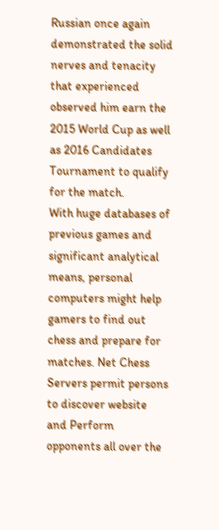Russian once again demonstrated the solid nerves and tenacity that experienced observed him earn the 2015 World Cup as well as 2016 Candidates Tournament to qualify for the match.
With huge databases of previous games and significant analytical means, personal computers might help gamers to find out chess and prepare for matches. Net Chess Servers permit persons to discover website and Perform opponents all over the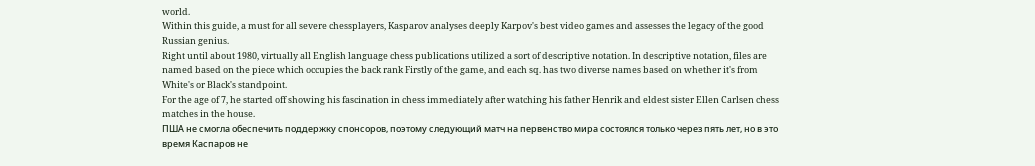world.
Within this guide, a must for all severe chessplayers, Kasparov analyses deeply Karpov's best video games and assesses the legacy of the good Russian genius.
Right until about 1980, virtually all English language chess publications utilized a sort of descriptive notation. In descriptive notation, files are named based on the piece which occupies the back rank Firstly of the game, and each sq. has two diverse names based on whether it's from White's or Black's standpoint.
For the age of 7, he started off showing his fascination in chess immediately after watching his father Henrik and eldest sister Ellen Carlsen chess matches in the house.
ПША не смогла обеспечить поддержку спонсоров, поэтому следующий матч на первенство мира состоялся только через пять лет, но в это время Каспаров не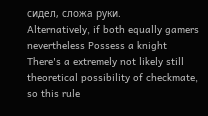сидел, сложа руки.
Alternatively, if both equally gamers nevertheless Possess a knight There's a extremely not likely still theoretical possibility of checkmate, so this rule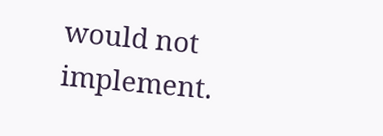would not implement.